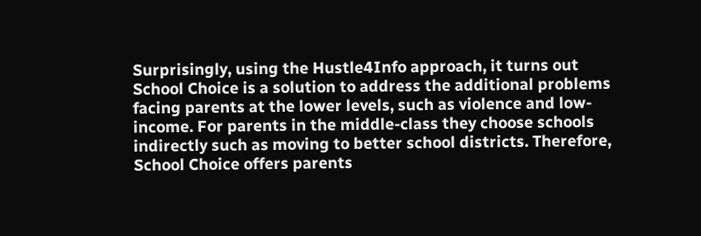Surprisingly, using the Hustle4Info approach, it turns out School Choice is a solution to address the additional problems facing parents at the lower levels, such as violence and low-income. For parents in the middle-class they choose schools indirectly such as moving to better school districts. Therefore, School Choice offers parents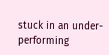stuck in an under-performing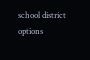school district options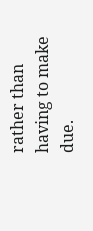rather than having to make due.